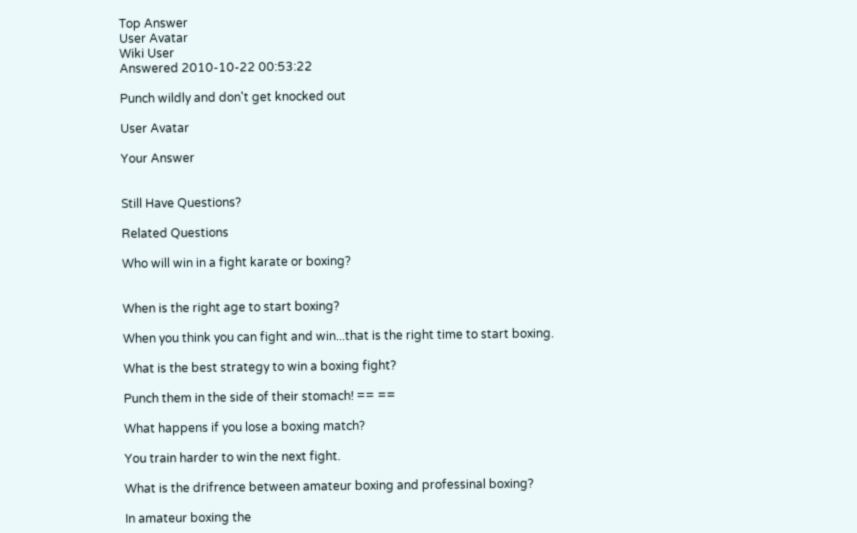Top Answer
User Avatar
Wiki User
Answered 2010-10-22 00:53:22

Punch wildly and don't get knocked out

User Avatar

Your Answer


Still Have Questions?

Related Questions

Who will win in a fight karate or boxing?


When is the right age to start boxing?

When you think you can fight and win...that is the right time to start boxing.

What is the best strategy to win a boxing fight?

Punch them in the side of their stomach! == ==

What happens if you lose a boxing match?

You train harder to win the next fight.

What is the drifrence between amateur boxing and professinal boxing?

In amateur boxing the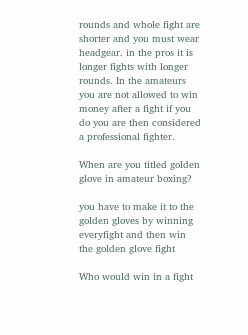rounds and whole fight are shorter and you must wear headgear. in the pros it is longer fights with longer rounds. In the amateurs you are not allowed to win money after a fight if you do you are then considered a professional fighter.

When are you titled golden glove in amateur boxing?

you have to make it to the golden gloves by winning everyfight and then win the golden glove fight

Who would win in a fight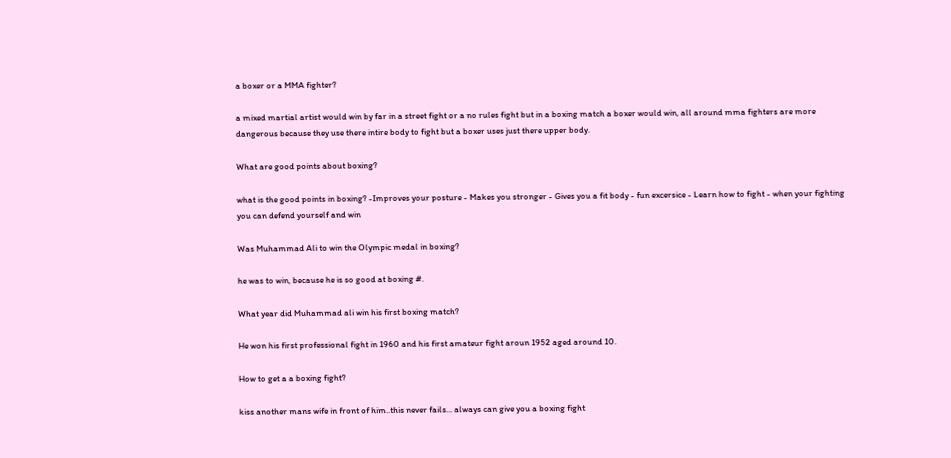a boxer or a MMA fighter?

a mixed martial artist would win by far in a street fight or a no rules fight but in a boxing match a boxer would win, all around mma fighters are more dangerous because they use there intire body to fight but a boxer uses just there upper body.

What are good points about boxing?

what is the good points in boxing? -Improves your posture - Makes you stronger - Gives you a fit body - fun excersice - Learn how to fight - when your fighting you can defend yourself and win

Was Muhammad Ali to win the Olympic medal in boxing?

he was to win, because he is so good at boxing #.

What year did Muhammad ali win his first boxing match?

He won his first professional fight in 1960 and his first amateur fight aroun 1952 aged around 10.

How to get a a boxing fight?

kiss another mans wife in front of him..this never fails... always can give you a boxing fight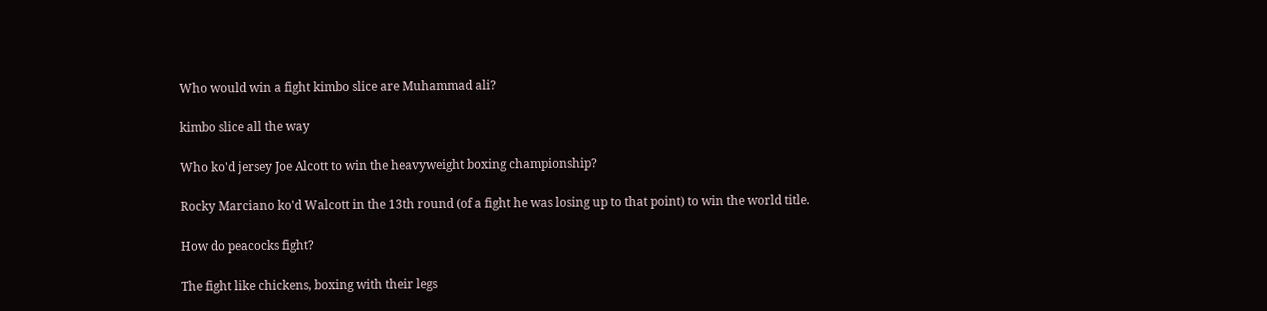Who would win a fight kimbo slice are Muhammad ali?

kimbo slice all the way

Who ko'd jersey Joe Alcott to win the heavyweight boxing championship?

Rocky Marciano ko'd Walcott in the 13th round (of a fight he was losing up to that point) to win the world title.

How do peacocks fight?

The fight like chickens, boxing with their legs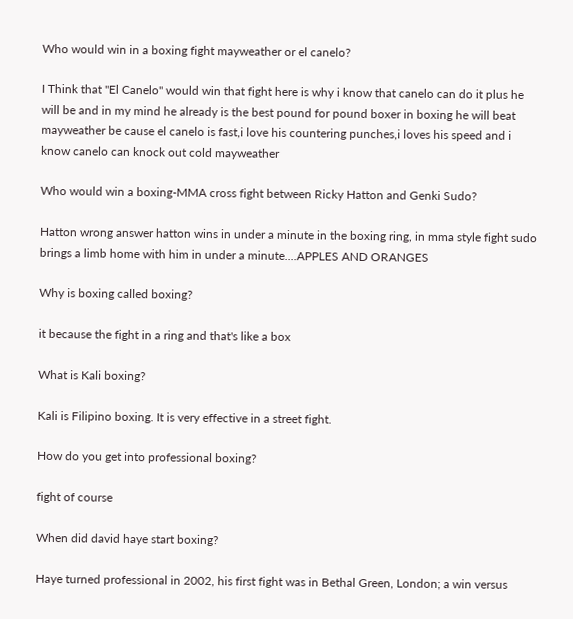Who would win in a boxing fight mayweather or el canelo?

I Think that "El Canelo" would win that fight here is why i know that canelo can do it plus he will be and in my mind he already is the best pound for pound boxer in boxing he will beat mayweather be cause el canelo is fast,i love his countering punches,i loves his speed and i know canelo can knock out cold mayweather

Who would win a boxing-MMA cross fight between Ricky Hatton and Genki Sudo?

Hatton wrong answer hatton wins in under a minute in the boxing ring, in mma style fight sudo brings a limb home with him in under a minute....APPLES AND ORANGES

Why is boxing called boxing?

it because the fight in a ring and that's like a box

What is Kali boxing?

Kali is Filipino boxing. It is very effective in a street fight.

How do you get into professional boxing?

fight of course

When did david haye start boxing?

Haye turned professional in 2002, his first fight was in Bethal Green, London; a win versus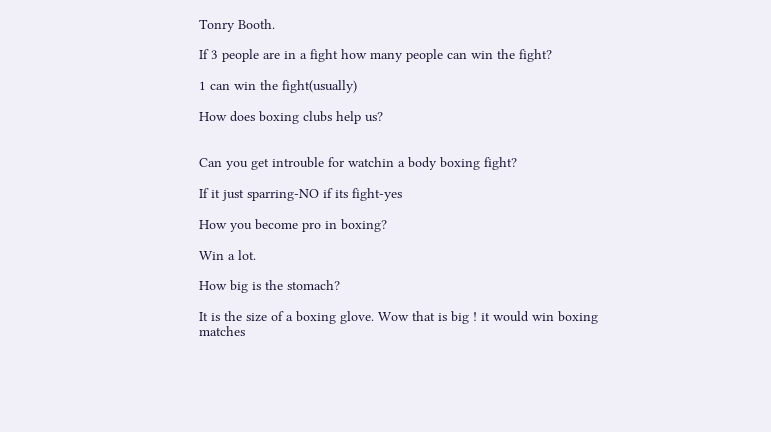Tonry Booth.

If 3 people are in a fight how many people can win the fight?

1 can win the fight(usually)

How does boxing clubs help us?


Can you get introuble for watchin a body boxing fight?

If it just sparring-NO if its fight-yes

How you become pro in boxing?

Win a lot.

How big is the stomach?

It is the size of a boxing glove. Wow that is big ! it would win boxing matches